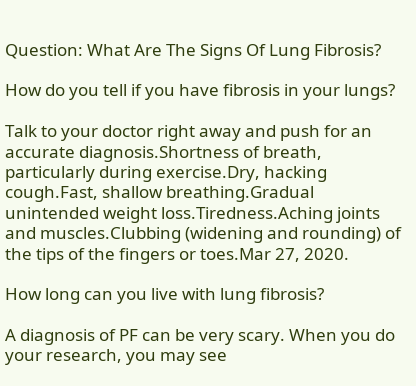Question: What Are The Signs Of Lung Fibrosis?

How do you tell if you have fibrosis in your lungs?

Talk to your doctor right away and push for an accurate diagnosis.Shortness of breath, particularly during exercise.Dry, hacking cough.Fast, shallow breathing.Gradual unintended weight loss.Tiredness.Aching joints and muscles.Clubbing (widening and rounding) of the tips of the fingers or toes.Mar 27, 2020.

How long can you live with lung fibrosis?

A diagnosis of PF can be very scary. When you do your research, you may see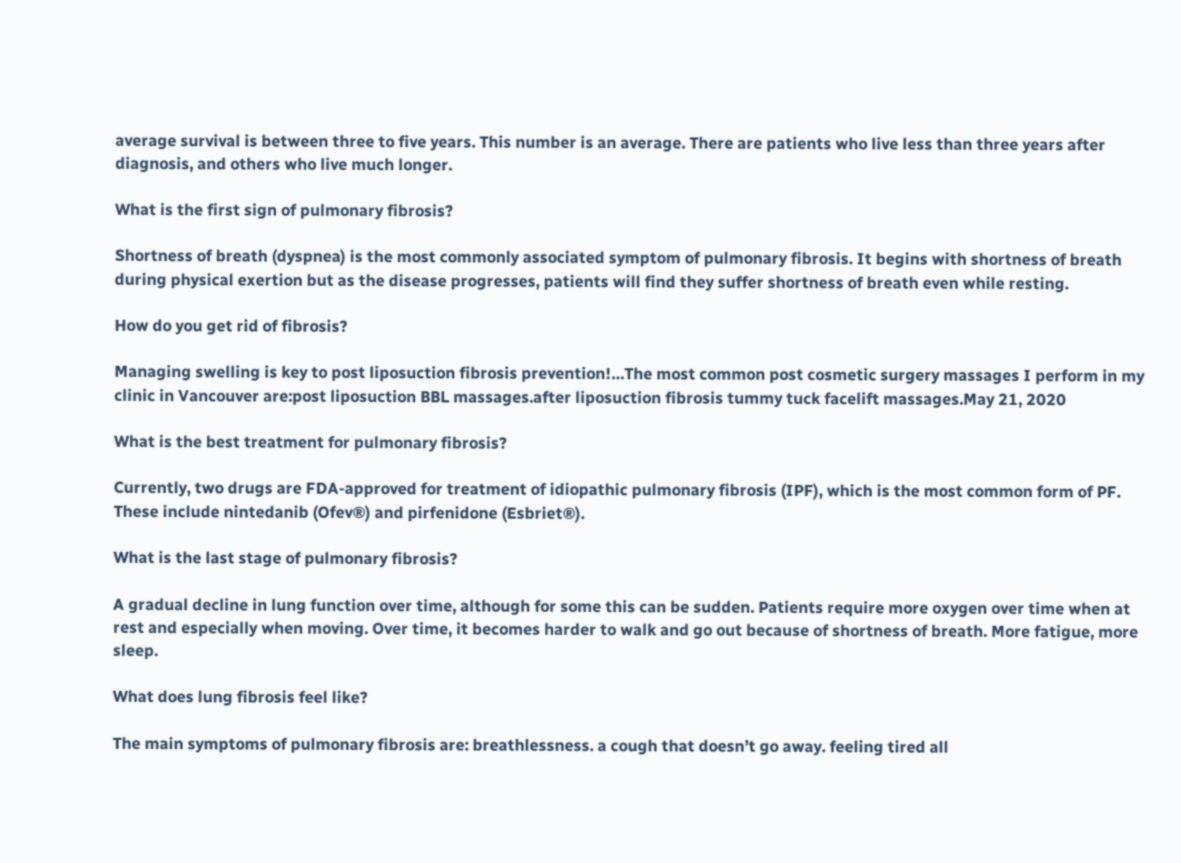average survival is between three to five years. This number is an average. There are patients who live less than three years after diagnosis, and others who live much longer.

What is the first sign of pulmonary fibrosis?

Shortness of breath (dyspnea) is the most commonly associated symptom of pulmonary fibrosis. It begins with shortness of breath during physical exertion but as the disease progresses, patients will find they suffer shortness of breath even while resting.

How do you get rid of fibrosis?

Managing swelling is key to post liposuction fibrosis prevention!…The most common post cosmetic surgery massages I perform in my clinic in Vancouver are:post liposuction BBL massages.after liposuction fibrosis tummy tuck facelift massages.May 21, 2020

What is the best treatment for pulmonary fibrosis?

Currently, two drugs are FDA-approved for treatment of idiopathic pulmonary fibrosis (IPF), which is the most common form of PF. These include nintedanib (Ofev®) and pirfenidone (Esbriet®).

What is the last stage of pulmonary fibrosis?

A gradual decline in lung function over time, although for some this can be sudden. Patients require more oxygen over time when at rest and especially when moving. Over time, it becomes harder to walk and go out because of shortness of breath. More fatigue, more sleep.

What does lung fibrosis feel like?

The main symptoms of pulmonary fibrosis are: breathlessness. a cough that doesn’t go away. feeling tired all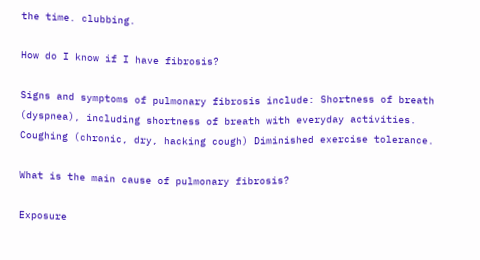the time. clubbing.

How do I know if I have fibrosis?

Signs and symptoms of pulmonary fibrosis include: Shortness of breath (dyspnea), including shortness of breath with everyday activities. Coughing (chronic, dry, hacking cough) Diminished exercise tolerance.

What is the main cause of pulmonary fibrosis?

Exposure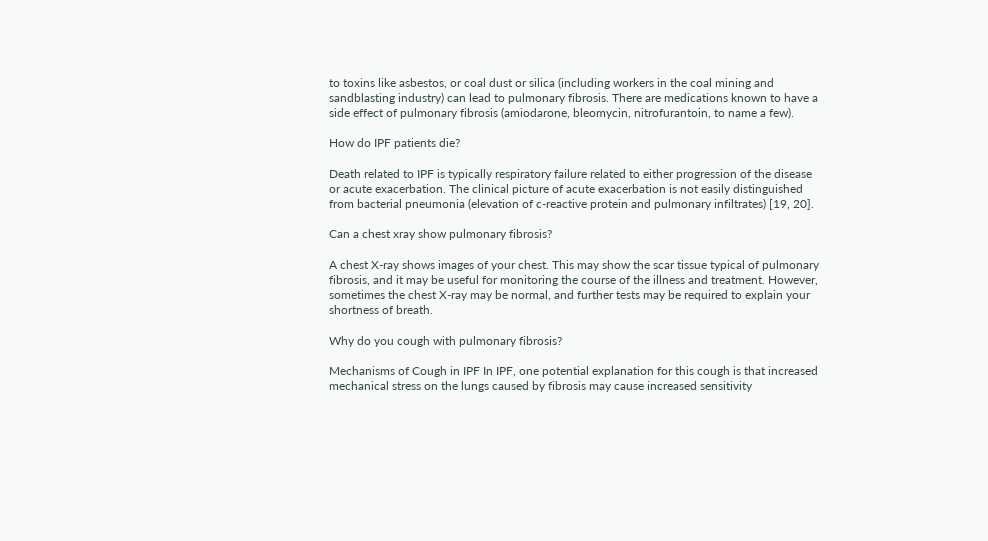to toxins like asbestos, or coal dust or silica (including workers in the coal mining and sandblasting industry) can lead to pulmonary fibrosis. There are medications known to have a side effect of pulmonary fibrosis (amiodarone, bleomycin, nitrofurantoin, to name a few).

How do IPF patients die?

Death related to IPF is typically respiratory failure related to either progression of the disease or acute exacerbation. The clinical picture of acute exacerbation is not easily distinguished from bacterial pneumonia (elevation of c-reactive protein and pulmonary infiltrates) [19, 20].

Can a chest xray show pulmonary fibrosis?

A chest X-ray shows images of your chest. This may show the scar tissue typical of pulmonary fibrosis, and it may be useful for monitoring the course of the illness and treatment. However, sometimes the chest X-ray may be normal, and further tests may be required to explain your shortness of breath.

Why do you cough with pulmonary fibrosis?

Mechanisms of Cough in IPF In IPF, one potential explanation for this cough is that increased mechanical stress on the lungs caused by fibrosis may cause increased sensitivity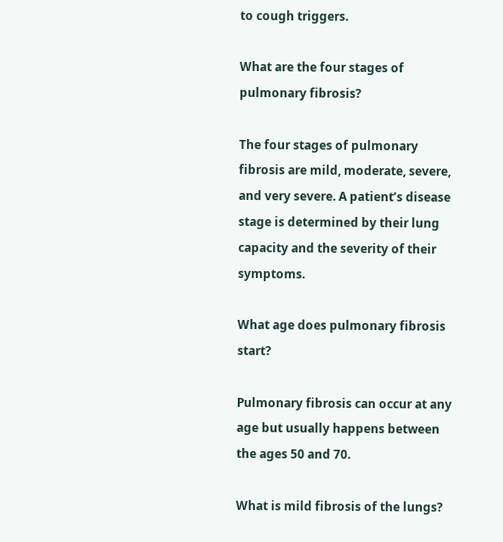to cough triggers.

What are the four stages of pulmonary fibrosis?

The four stages of pulmonary fibrosis are mild, moderate, severe, and very severe. A patient’s disease stage is determined by their lung capacity and the severity of their symptoms.

What age does pulmonary fibrosis start?

Pulmonary fibrosis can occur at any age but usually happens between the ages 50 and 70.

What is mild fibrosis of the lungs?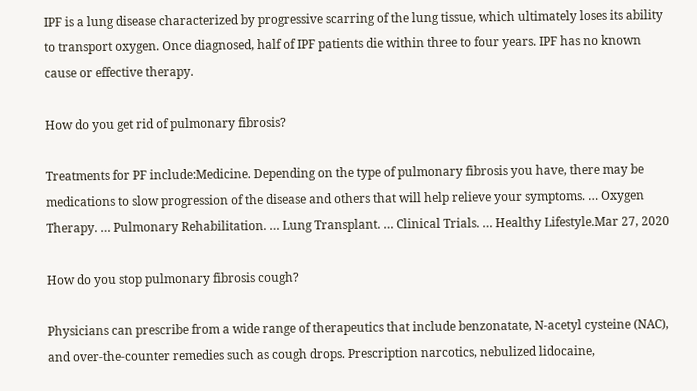IPF is a lung disease characterized by progressive scarring of the lung tissue, which ultimately loses its ability to transport oxygen. Once diagnosed, half of IPF patients die within three to four years. IPF has no known cause or effective therapy.

How do you get rid of pulmonary fibrosis?

Treatments for PF include:Medicine. Depending on the type of pulmonary fibrosis you have, there may be medications to slow progression of the disease and others that will help relieve your symptoms. … Oxygen Therapy. … Pulmonary Rehabilitation. … Lung Transplant. … Clinical Trials. … Healthy Lifestyle.Mar 27, 2020

How do you stop pulmonary fibrosis cough?

Physicians can prescribe from a wide range of therapeutics that include benzonatate, N-acetyl cysteine (NAC), and over-the-counter remedies such as cough drops. Prescription narcotics, nebulized lidocaine,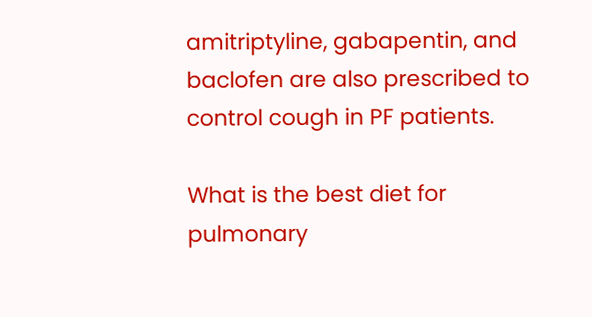amitriptyline, gabapentin, and baclofen are also prescribed to control cough in PF patients.

What is the best diet for pulmonary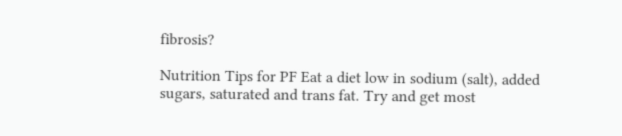fibrosis?

Nutrition Tips for PF Eat a diet low in sodium (salt), added sugars, saturated and trans fat. Try and get most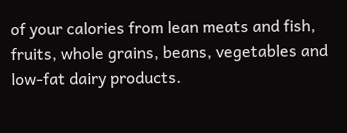of your calories from lean meats and fish, fruits, whole grains, beans, vegetables and low-fat dairy products.